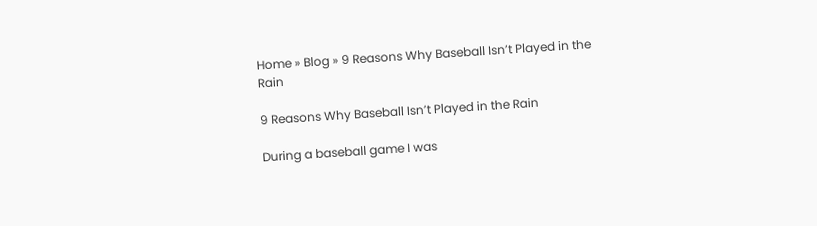Home » Blog » 9 Reasons Why Baseball Isn’t Played in the Rain

9 Reasons Why Baseball Isn’t Played in the Rain

During a baseball game I was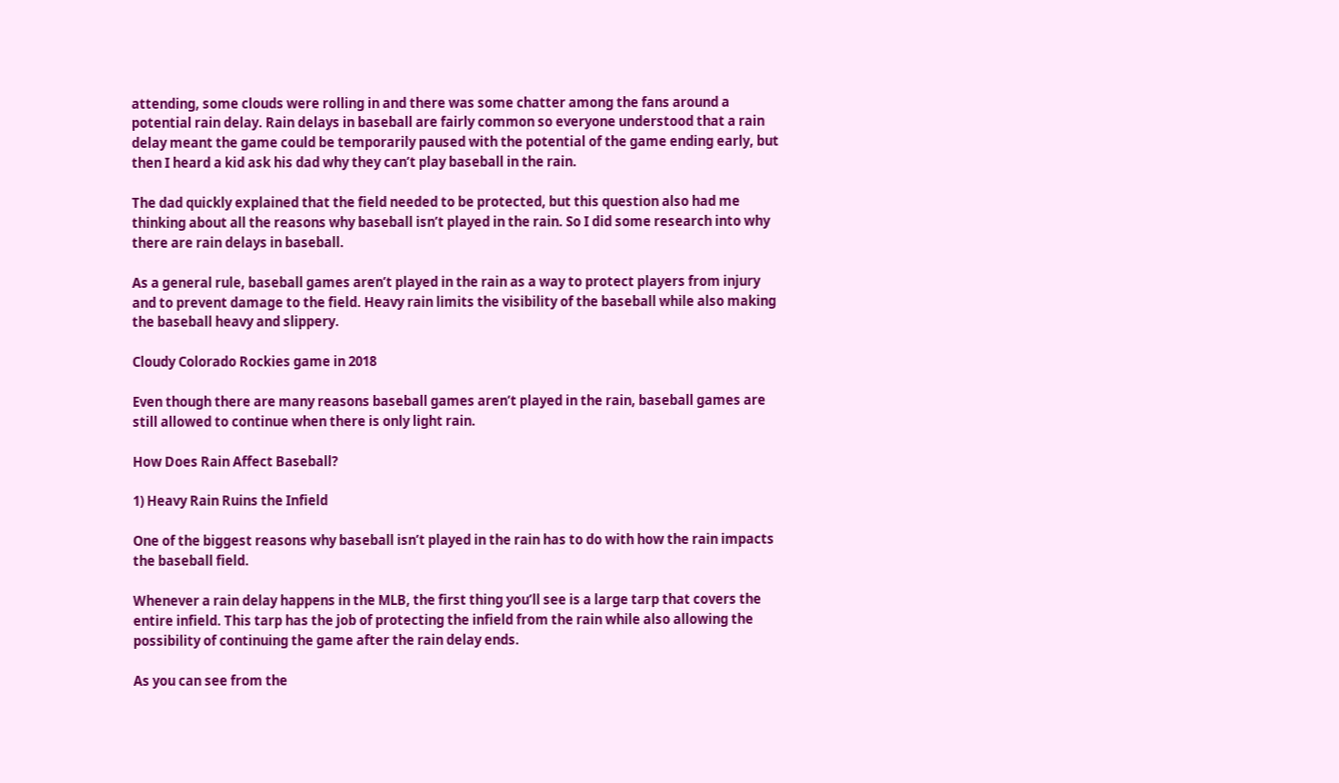attending, some clouds were rolling in and there was some chatter among the fans around a potential rain delay. Rain delays in baseball are fairly common so everyone understood that a rain delay meant the game could be temporarily paused with the potential of the game ending early, but then I heard a kid ask his dad why they can’t play baseball in the rain.

The dad quickly explained that the field needed to be protected, but this question also had me thinking about all the reasons why baseball isn’t played in the rain. So I did some research into why there are rain delays in baseball.

As a general rule, baseball games aren’t played in the rain as a way to protect players from injury and to prevent damage to the field. Heavy rain limits the visibility of the baseball while also making the baseball heavy and slippery.

Cloudy Colorado Rockies game in 2018

Even though there are many reasons baseball games aren’t played in the rain, baseball games are still allowed to continue when there is only light rain.

How Does Rain Affect Baseball?

1) Heavy Rain Ruins the Infield

One of the biggest reasons why baseball isn’t played in the rain has to do with how the rain impacts the baseball field.

Whenever a rain delay happens in the MLB, the first thing you’ll see is a large tarp that covers the entire infield. This tarp has the job of protecting the infield from the rain while also allowing the possibility of continuing the game after the rain delay ends.

As you can see from the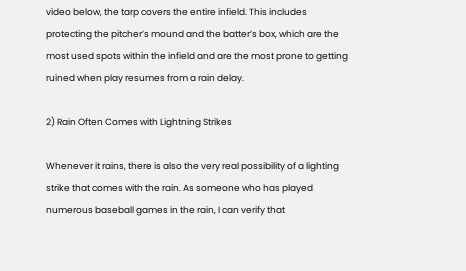video below, the tarp covers the entire infield. This includes protecting the pitcher’s mound and the batter’s box, which are the most used spots within the infield and are the most prone to getting ruined when play resumes from a rain delay.

2) Rain Often Comes with Lightning Strikes

Whenever it rains, there is also the very real possibility of a lighting strike that comes with the rain. As someone who has played numerous baseball games in the rain, I can verify that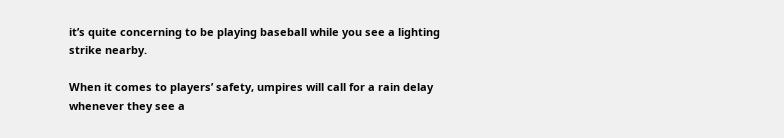it’s quite concerning to be playing baseball while you see a lighting strike nearby.

When it comes to players’ safety, umpires will call for a rain delay whenever they see a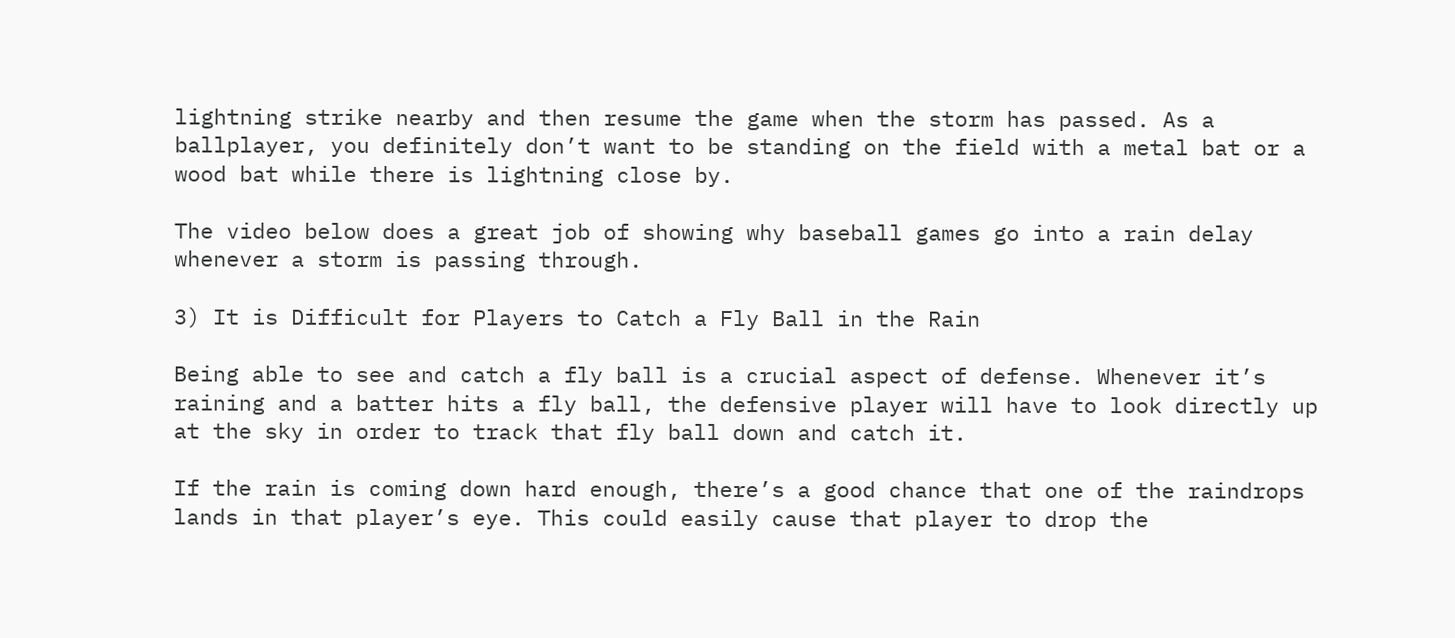lightning strike nearby and then resume the game when the storm has passed. As a ballplayer, you definitely don’t want to be standing on the field with a metal bat or a wood bat while there is lightning close by.

The video below does a great job of showing why baseball games go into a rain delay whenever a storm is passing through.

3) It is Difficult for Players to Catch a Fly Ball in the Rain

Being able to see and catch a fly ball is a crucial aspect of defense. Whenever it’s raining and a batter hits a fly ball, the defensive player will have to look directly up at the sky in order to track that fly ball down and catch it.

If the rain is coming down hard enough, there’s a good chance that one of the raindrops lands in that player’s eye. This could easily cause that player to drop the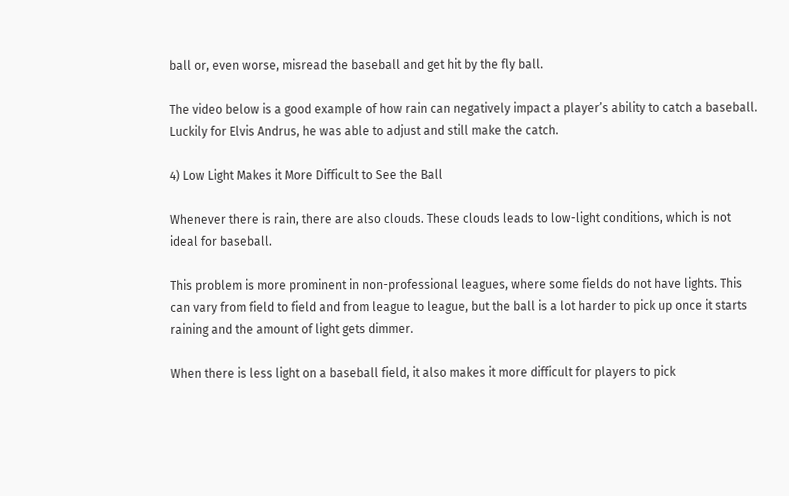ball or, even worse, misread the baseball and get hit by the fly ball.

The video below is a good example of how rain can negatively impact a player’s ability to catch a baseball. Luckily for Elvis Andrus, he was able to adjust and still make the catch.

4) Low Light Makes it More Difficult to See the Ball

Whenever there is rain, there are also clouds. These clouds leads to low-light conditions, which is not ideal for baseball.

This problem is more prominent in non-professional leagues, where some fields do not have lights. This can vary from field to field and from league to league, but the ball is a lot harder to pick up once it starts raining and the amount of light gets dimmer.

When there is less light on a baseball field, it also makes it more difficult for players to pick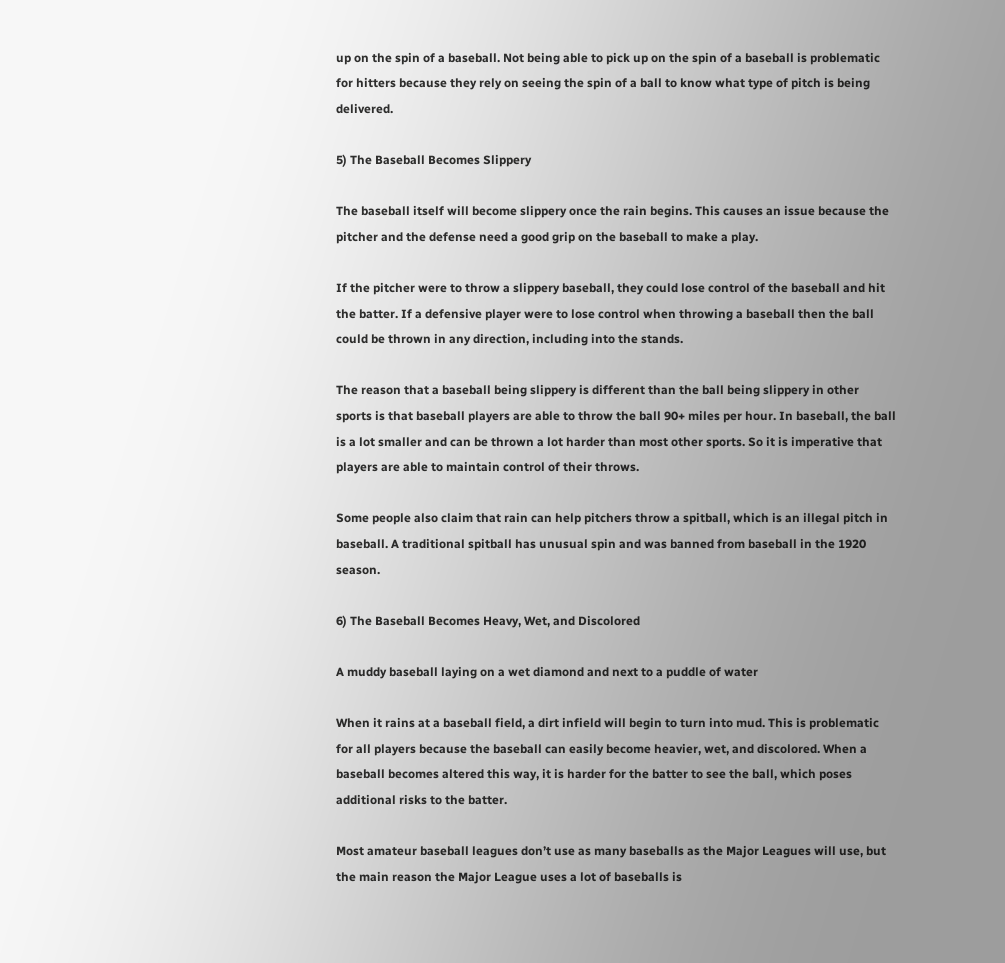up on the spin of a baseball. Not being able to pick up on the spin of a baseball is problematic for hitters because they rely on seeing the spin of a ball to know what type of pitch is being delivered.

5) The Baseball Becomes Slippery

The baseball itself will become slippery once the rain begins. This causes an issue because the pitcher and the defense need a good grip on the baseball to make a play.

If the pitcher were to throw a slippery baseball, they could lose control of the baseball and hit the batter. If a defensive player were to lose control when throwing a baseball then the ball could be thrown in any direction, including into the stands.

The reason that a baseball being slippery is different than the ball being slippery in other sports is that baseball players are able to throw the ball 90+ miles per hour. In baseball, the ball is a lot smaller and can be thrown a lot harder than most other sports. So it is imperative that players are able to maintain control of their throws.

Some people also claim that rain can help pitchers throw a spitball, which is an illegal pitch in baseball. A traditional spitball has unusual spin and was banned from baseball in the 1920 season.

6) The Baseball Becomes Heavy, Wet, and Discolored

A muddy baseball laying on a wet diamond and next to a puddle of water

When it rains at a baseball field, a dirt infield will begin to turn into mud. This is problematic for all players because the baseball can easily become heavier, wet, and discolored. When a baseball becomes altered this way, it is harder for the batter to see the ball, which poses additional risks to the batter.

Most amateur baseball leagues don’t use as many baseballs as the Major Leagues will use, but the main reason the Major League uses a lot of baseballs is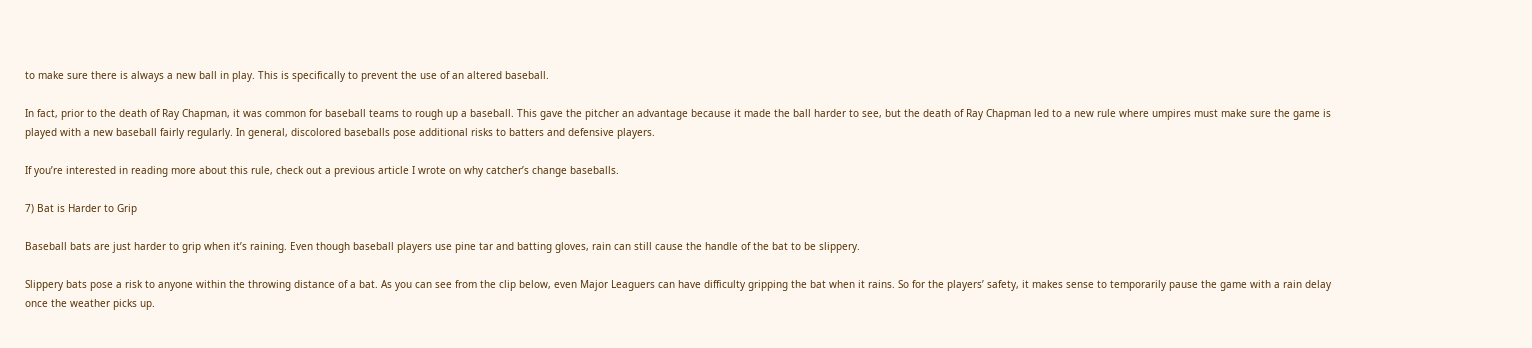to make sure there is always a new ball in play. This is specifically to prevent the use of an altered baseball.

In fact, prior to the death of Ray Chapman, it was common for baseball teams to rough up a baseball. This gave the pitcher an advantage because it made the ball harder to see, but the death of Ray Chapman led to a new rule where umpires must make sure the game is played with a new baseball fairly regularly. In general, discolored baseballs pose additional risks to batters and defensive players.

If you’re interested in reading more about this rule, check out a previous article I wrote on why catcher’s change baseballs.

7) Bat is Harder to Grip

Baseball bats are just harder to grip when it’s raining. Even though baseball players use pine tar and batting gloves, rain can still cause the handle of the bat to be slippery.

Slippery bats pose a risk to anyone within the throwing distance of a bat. As you can see from the clip below, even Major Leaguers can have difficulty gripping the bat when it rains. So for the players’ safety, it makes sense to temporarily pause the game with a rain delay once the weather picks up.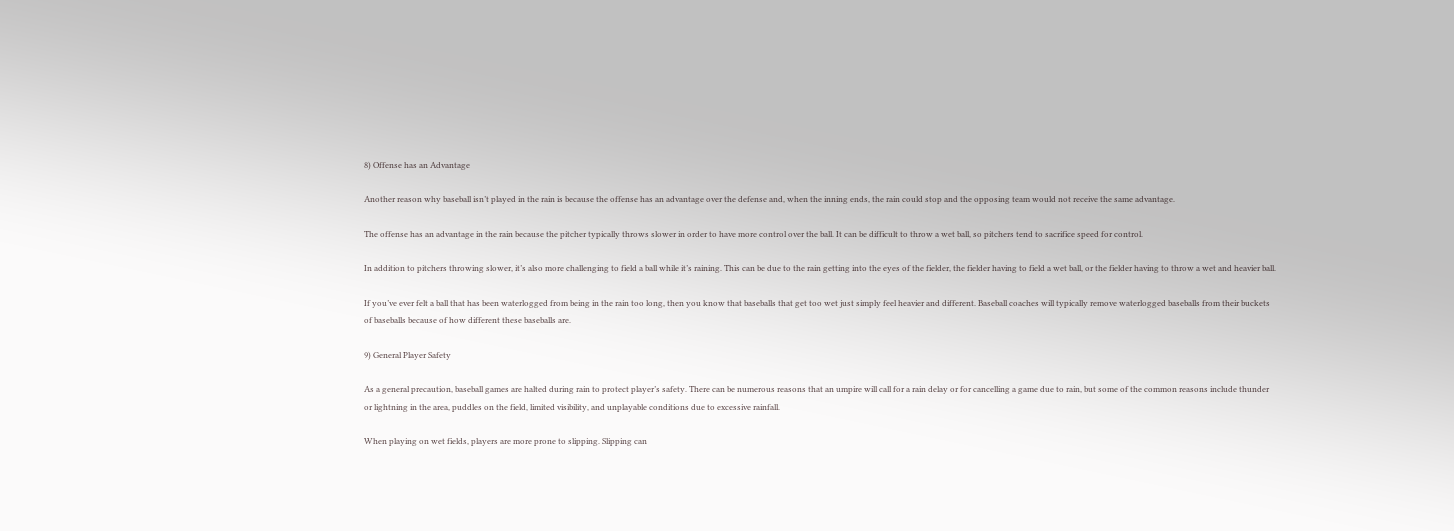8) Offense has an Advantage

Another reason why baseball isn’t played in the rain is because the offense has an advantage over the defense and, when the inning ends, the rain could stop and the opposing team would not receive the same advantage.

The offense has an advantage in the rain because the pitcher typically throws slower in order to have more control over the ball. It can be difficult to throw a wet ball, so pitchers tend to sacrifice speed for control.

In addition to pitchers throwing slower, it’s also more challenging to field a ball while it’s raining. This can be due to the rain getting into the eyes of the fielder, the fielder having to field a wet ball, or the fielder having to throw a wet and heavier ball.

If you’ve ever felt a ball that has been waterlogged from being in the rain too long, then you know that baseballs that get too wet just simply feel heavier and different. Baseball coaches will typically remove waterlogged baseballs from their buckets of baseballs because of how different these baseballs are.

9) General Player Safety

As a general precaution, baseball games are halted during rain to protect player’s safety. There can be numerous reasons that an umpire will call for a rain delay or for cancelling a game due to rain, but some of the common reasons include thunder or lightning in the area, puddles on the field, limited visibility, and unplayable conditions due to excessive rainfall.

When playing on wet fields, players are more prone to slipping. Slipping can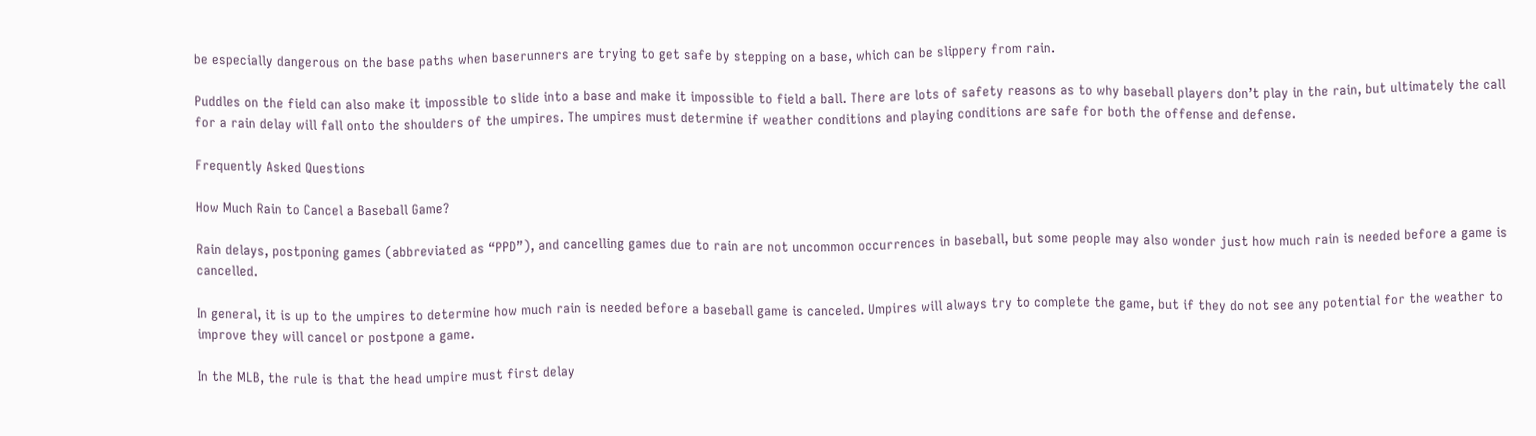be especially dangerous on the base paths when baserunners are trying to get safe by stepping on a base, which can be slippery from rain.

Puddles on the field can also make it impossible to slide into a base and make it impossible to field a ball. There are lots of safety reasons as to why baseball players don’t play in the rain, but ultimately the call for a rain delay will fall onto the shoulders of the umpires. The umpires must determine if weather conditions and playing conditions are safe for both the offense and defense.

Frequently Asked Questions

How Much Rain to Cancel a Baseball Game?

Rain delays, postponing games (abbreviated as “PPD”), and cancelling games due to rain are not uncommon occurrences in baseball, but some people may also wonder just how much rain is needed before a game is cancelled.

In general, it is up to the umpires to determine how much rain is needed before a baseball game is canceled. Umpires will always try to complete the game, but if they do not see any potential for the weather to improve they will cancel or postpone a game.

In the MLB, the rule is that the head umpire must first delay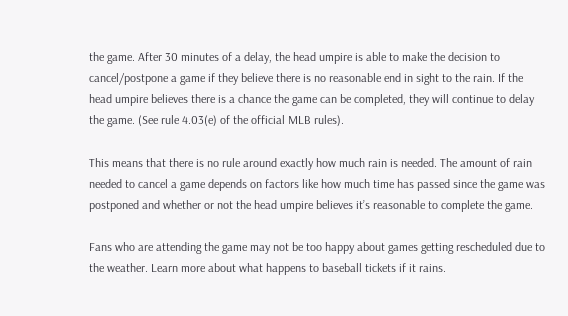the game. After 30 minutes of a delay, the head umpire is able to make the decision to cancel/postpone a game if they believe there is no reasonable end in sight to the rain. If the head umpire believes there is a chance the game can be completed, they will continue to delay the game. (See rule 4.03(e) of the official MLB rules).

This means that there is no rule around exactly how much rain is needed. The amount of rain needed to cancel a game depends on factors like how much time has passed since the game was postponed and whether or not the head umpire believes it’s reasonable to complete the game.

Fans who are attending the game may not be too happy about games getting rescheduled due to the weather. Learn more about what happens to baseball tickets if it rains.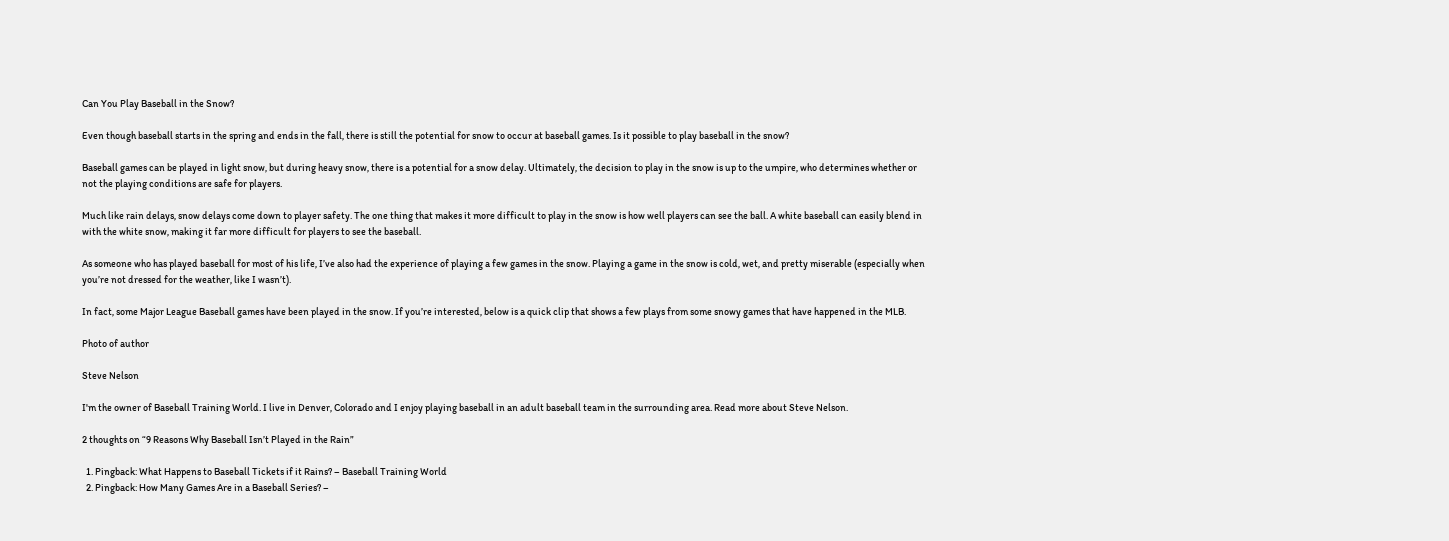Can You Play Baseball in the Snow?

Even though baseball starts in the spring and ends in the fall, there is still the potential for snow to occur at baseball games. Is it possible to play baseball in the snow?

Baseball games can be played in light snow, but during heavy snow, there is a potential for a snow delay. Ultimately, the decision to play in the snow is up to the umpire, who determines whether or not the playing conditions are safe for players.

Much like rain delays, snow delays come down to player safety. The one thing that makes it more difficult to play in the snow is how well players can see the ball. A white baseball can easily blend in with the white snow, making it far more difficult for players to see the baseball.

As someone who has played baseball for most of his life, I’ve also had the experience of playing a few games in the snow. Playing a game in the snow is cold, wet, and pretty miserable (especially when you’re not dressed for the weather, like I wasn’t).

In fact, some Major League Baseball games have been played in the snow. If you’re interested, below is a quick clip that shows a few plays from some snowy games that have happened in the MLB.

Photo of author

Steve Nelson

I'm the owner of Baseball Training World. I live in Denver, Colorado and I enjoy playing baseball in an adult baseball team in the surrounding area. Read more about Steve Nelson.

2 thoughts on “9 Reasons Why Baseball Isn’t Played in the Rain”

  1. Pingback: What Happens to Baseball Tickets if it Rains? – Baseball Training World
  2. Pingback: How Many Games Are in a Baseball Series? –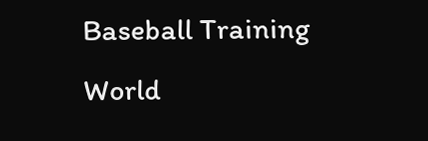Baseball Training World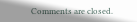Comments are closed.